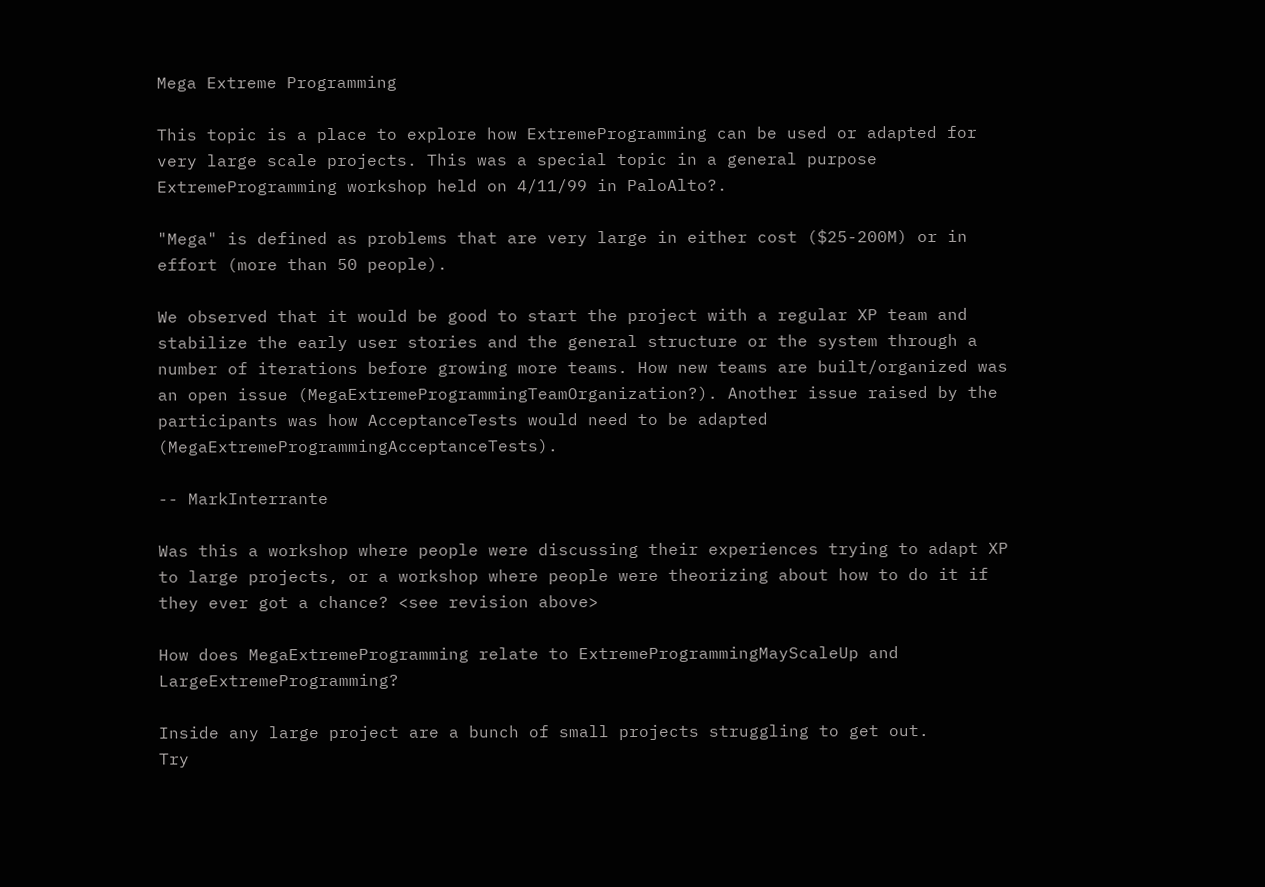Mega Extreme Programming

This topic is a place to explore how ExtremeProgramming can be used or adapted for very large scale projects. This was a special topic in a general purpose ExtremeProgramming workshop held on 4/11/99 in PaloAlto?.

"Mega" is defined as problems that are very large in either cost ($25-200M) or in effort (more than 50 people).

We observed that it would be good to start the project with a regular XP team and stabilize the early user stories and the general structure or the system through a number of iterations before growing more teams. How new teams are built/organized was an open issue (MegaExtremeProgrammingTeamOrganization?). Another issue raised by the participants was how AcceptanceTests would need to be adapted (MegaExtremeProgrammingAcceptanceTests).

-- MarkInterrante

Was this a workshop where people were discussing their experiences trying to adapt XP to large projects, or a workshop where people were theorizing about how to do it if they ever got a chance? <see revision above>

How does MegaExtremeProgramming relate to ExtremeProgrammingMayScaleUp and LargeExtremeProgramming?

Inside any large project are a bunch of small projects struggling to get out.
Try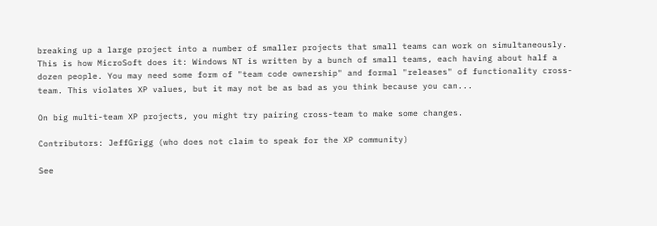breaking up a large project into a number of smaller projects that small teams can work on simultaneously. This is how MicroSoft does it: Windows NT is written by a bunch of small teams, each having about half a dozen people. You may need some form of "team code ownership" and formal "releases" of functionality cross-team. This violates XP values, but it may not be as bad as you think because you can...

On big multi-team XP projects, you might try pairing cross-team to make some changes.

Contributors: JeffGrigg (who does not claim to speak for the XP community)

See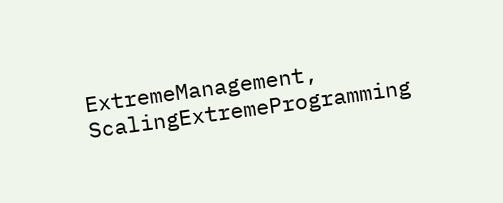ExtremeManagement, ScalingExtremeProgramming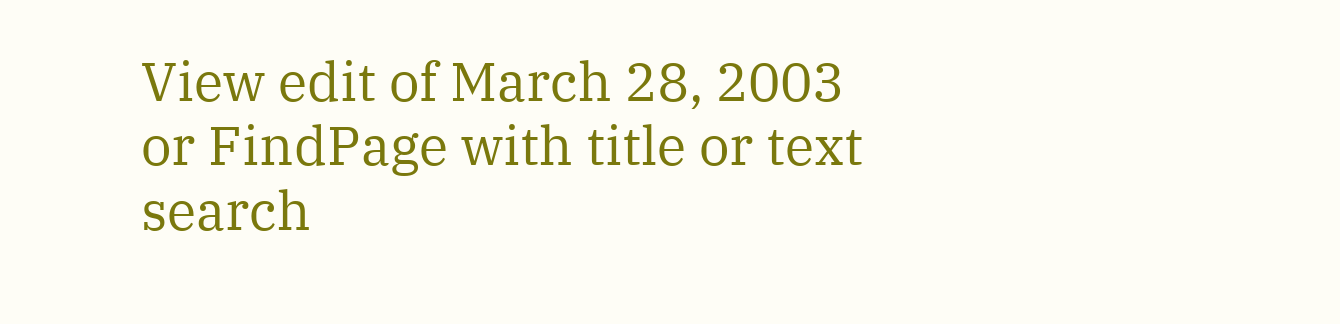View edit of March 28, 2003 or FindPage with title or text search